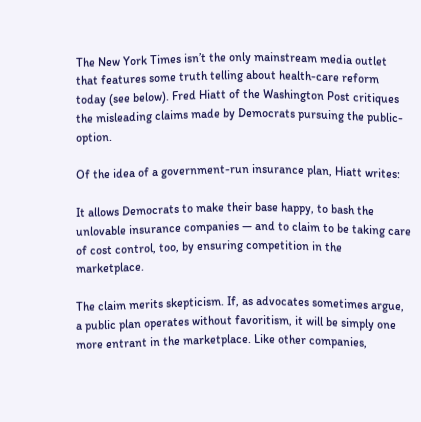The New York Times isn’t the only mainstream media outlet that features some truth telling about health-care reform today (see below). Fred Hiatt of the Washington Post critiques the misleading claims made by Democrats pursuing the public-option.

Of the idea of a government-run insurance plan, Hiatt writes:

It allows Democrats to make their base happy, to bash the unlovable insurance companies — and to claim to be taking care of cost control, too, by ensuring competition in the marketplace.

The claim merits skepticism. If, as advocates sometimes argue, a public plan operates without favoritism, it will be simply one more entrant in the marketplace. Like other companies,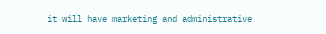it will have marketing and administrative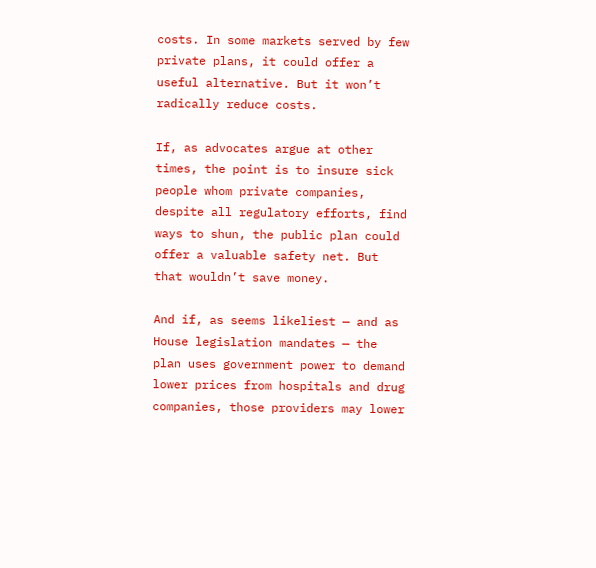costs. In some markets served by few private plans, it could offer a useful alternative. But it won’t radically reduce costs.

If, as advocates argue at other times, the point is to insure sick people whom private companies, despite all regulatory efforts, find ways to shun, the public plan could offer a valuable safety net. But that wouldn’t save money.

And if, as seems likeliest — and as House legislation mandates — the plan uses government power to demand lower prices from hospitals and drug companies, those providers may lower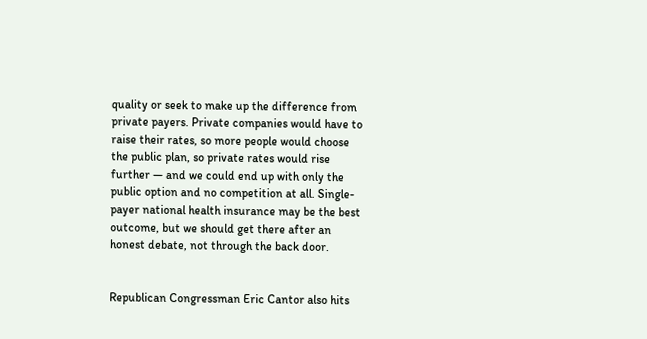quality or seek to make up the difference from private payers. Private companies would have to raise their rates, so more people would choose the public plan, so private rates would rise further — and we could end up with only the public option and no competition at all. Single-payer national health insurance may be the best outcome, but we should get there after an honest debate, not through the back door.


Republican Congressman Eric Cantor also hits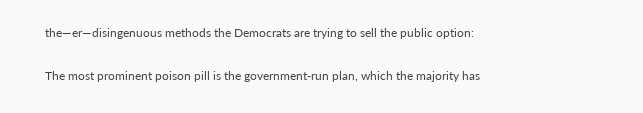the—er—disingenuous methods the Democrats are trying to sell the public option:


The most prominent poison pill is the government-run plan, which the majority has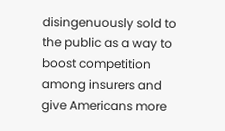disingenuously sold to the public as a way to boost competition among insurers and give Americans more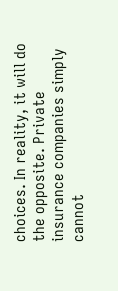choices. In reality, it will do the opposite. Private insurance companies simply cannot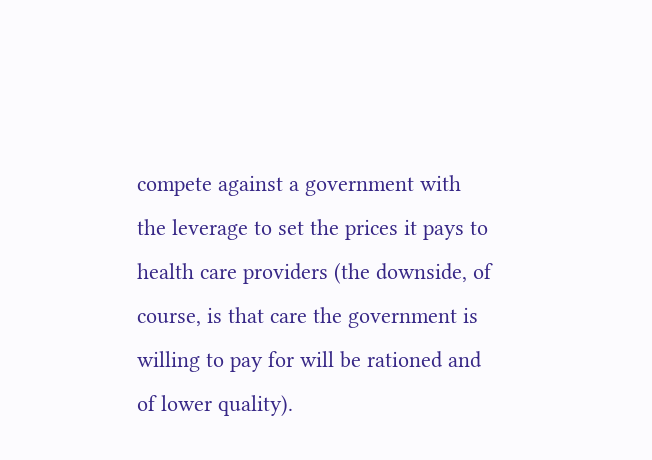compete against a government with the leverage to set the prices it pays to health care providers (the downside, of course, is that care the government is willing to pay for will be rationed and of lower quality).